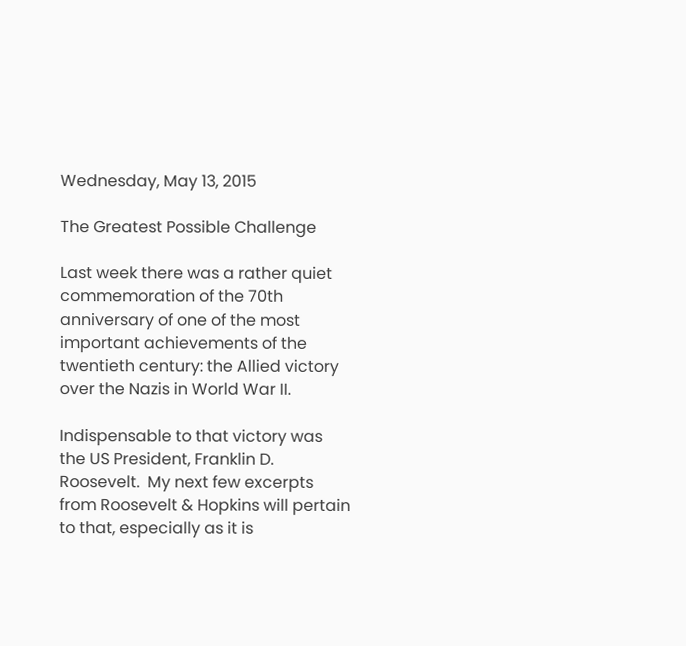Wednesday, May 13, 2015

The Greatest Possible Challenge

Last week there was a rather quiet commemoration of the 70th anniversary of one of the most important achievements of the twentieth century: the Allied victory over the Nazis in World War II.

Indispensable to that victory was the US President, Franklin D. Roosevelt.  My next few excerpts from Roosevelt & Hopkins will pertain to that, especially as it is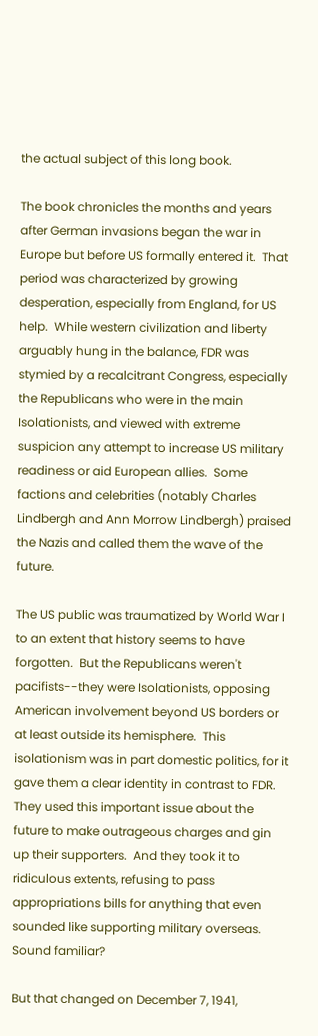the actual subject of this long book.

The book chronicles the months and years after German invasions began the war in Europe but before US formally entered it.  That period was characterized by growing desperation, especially from England, for US help.  While western civilization and liberty arguably hung in the balance, FDR was stymied by a recalcitrant Congress, especially the Republicans who were in the main Isolationists, and viewed with extreme suspicion any attempt to increase US military readiness or aid European allies.  Some factions and celebrities (notably Charles Lindbergh and Ann Morrow Lindbergh) praised the Nazis and called them the wave of the future.

The US public was traumatized by World War I to an extent that history seems to have forgotten.  But the Republicans weren't pacifists--they were Isolationists, opposing American involvement beyond US borders or at least outside its hemisphere.  This isolationism was in part domestic politics, for it gave them a clear identity in contrast to FDR.  They used this important issue about the future to make outrageous charges and gin up their supporters.  And they took it to ridiculous extents, refusing to pass appropriations bills for anything that even sounded like supporting military overseas. Sound familiar?

But that changed on December 7, 1941,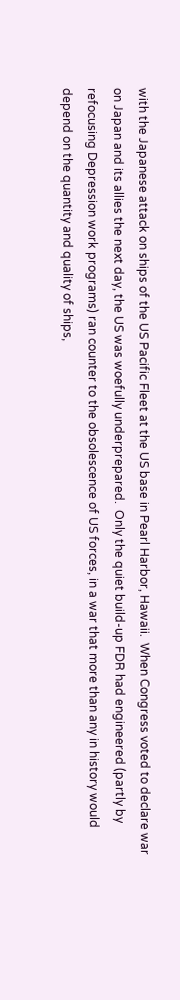with the Japanese attack on ships of the US Pacific Fleet at the US base in Pearl Harbor, Hawaii.  When Congress voted to declare war on Japan and its allies the next day, the US was woefully underprepared.  Only the quiet build-up FDR had engineered (partly by refocusing Depression work programs) ran counter to the obsolescence of US forces, in a war that more than any in history would depend on the quantity and quality of ships,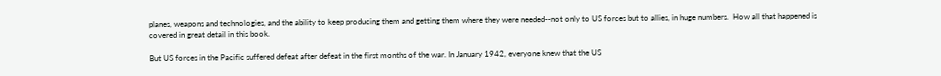planes, weapons and technologies, and the ability to keep producing them and getting them where they were needed--not only to US forces but to allies, in huge numbers.  How all that happened is covered in great detail in this book.

But US forces in the Pacific suffered defeat after defeat in the first months of the war. In January 1942, everyone knew that the US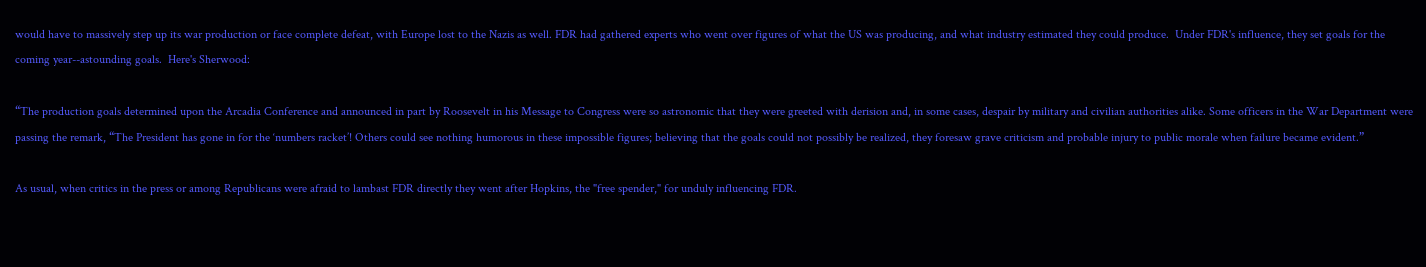would have to massively step up its war production or face complete defeat, with Europe lost to the Nazis as well. FDR had gathered experts who went over figures of what the US was producing, and what industry estimated they could produce.  Under FDR's influence, they set goals for the coming year--astounding goals.  Here's Sherwood:

“The production goals determined upon the Arcadia Conference and announced in part by Roosevelt in his Message to Congress were so astronomic that they were greeted with derision and, in some cases, despair by military and civilian authorities alike. Some officers in the War Department were passing the remark, “The President has gone in for the ‘numbers racket’! Others could see nothing humorous in these impossible figures; believing that the goals could not possibly be realized, they foresaw grave criticism and probable injury to public morale when failure became evident.”

As usual, when critics in the press or among Republicans were afraid to lambast FDR directly they went after Hopkins, the "free spender," for unduly influencing FDR.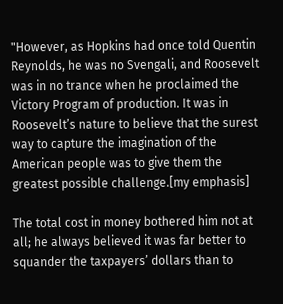"However, as Hopkins had once told Quentin Reynolds, he was no Svengali, and Roosevelt was in no trance when he proclaimed the Victory Program of production. It was in Roosevelt’s nature to believe that the surest way to capture the imagination of the American people was to give them the greatest possible challenge.[my emphasis]

The total cost in money bothered him not at all; he always believed it was far better to squander the taxpayers’ dollars than to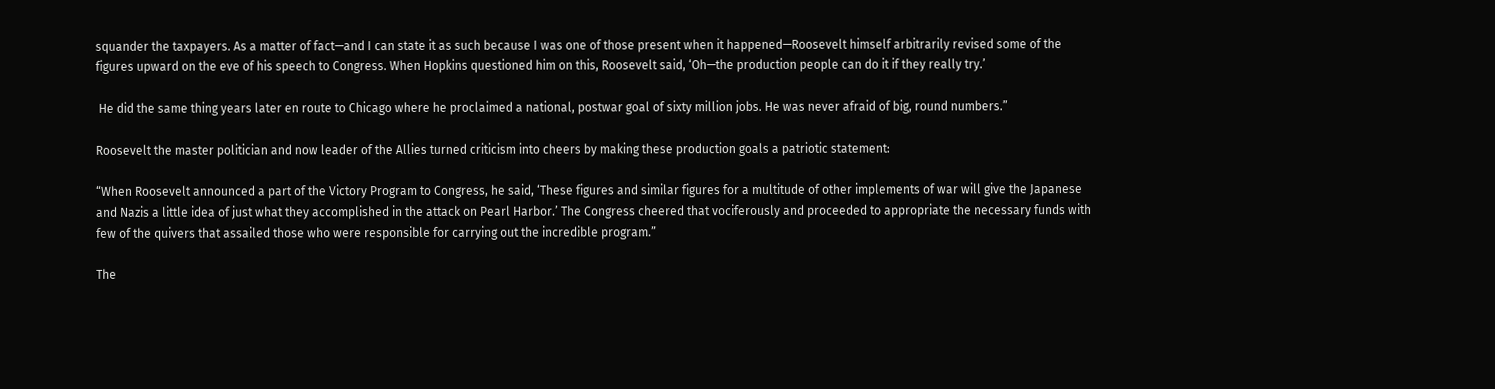squander the taxpayers. As a matter of fact—and I can state it as such because I was one of those present when it happened—Roosevelt himself arbitrarily revised some of the figures upward on the eve of his speech to Congress. When Hopkins questioned him on this, Roosevelt said, ‘Oh—the production people can do it if they really try.’

 He did the same thing years later en route to Chicago where he proclaimed a national, postwar goal of sixty million jobs. He was never afraid of big, round numbers.”

Roosevelt the master politician and now leader of the Allies turned criticism into cheers by making these production goals a patriotic statement:

“When Roosevelt announced a part of the Victory Program to Congress, he said, ‘These figures and similar figures for a multitude of other implements of war will give the Japanese and Nazis a little idea of just what they accomplished in the attack on Pearl Harbor.’ The Congress cheered that vociferously and proceeded to appropriate the necessary funds with few of the quivers that assailed those who were responsible for carrying out the incredible program.”

The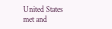United States met and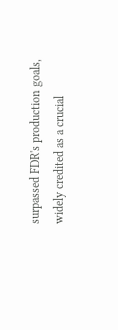surpassed FDR's production goals, widely credited as a crucial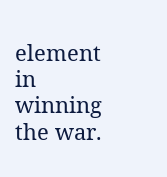element in winning the war.